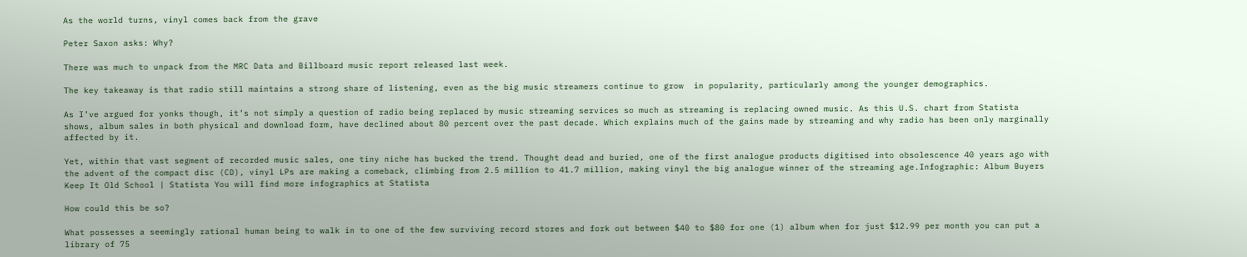As the world turns, vinyl comes back from the grave

Peter Saxon asks: Why?

There was much to unpack from the MRC Data and Billboard music report released last week.

The key takeaway is that radio still maintains a strong share of listening, even as the big music streamers continue to grow  in popularity, particularly among the younger demographics.

As I’ve argued for yonks though, it’s not simply a question of radio being replaced by music streaming services so much as streaming is replacing owned music. As this U.S. chart from Statista shows, album sales in both physical and download form, have declined about 80 percent over the past decade. Which explains much of the gains made by streaming and why radio has been only marginally affected by it.

Yet, within that vast segment of recorded music sales, one tiny niche has bucked the trend. Thought dead and buried, one of the first analogue products digitised into obsolescence 40 years ago with the advent of the compact disc (CD), vinyl LPs are making a comeback, climbing from 2.5 million to 41.7 million, making vinyl the big analogue winner of the streaming age.Infographic: Album Buyers Keep It Old School | Statista You will find more infographics at Statista

How could this be so?

What possesses a seemingly rational human being to walk in to one of the few surviving record stores and fork out between $40 to $80 for one (1) album when for just $12.99 per month you can put a library of 75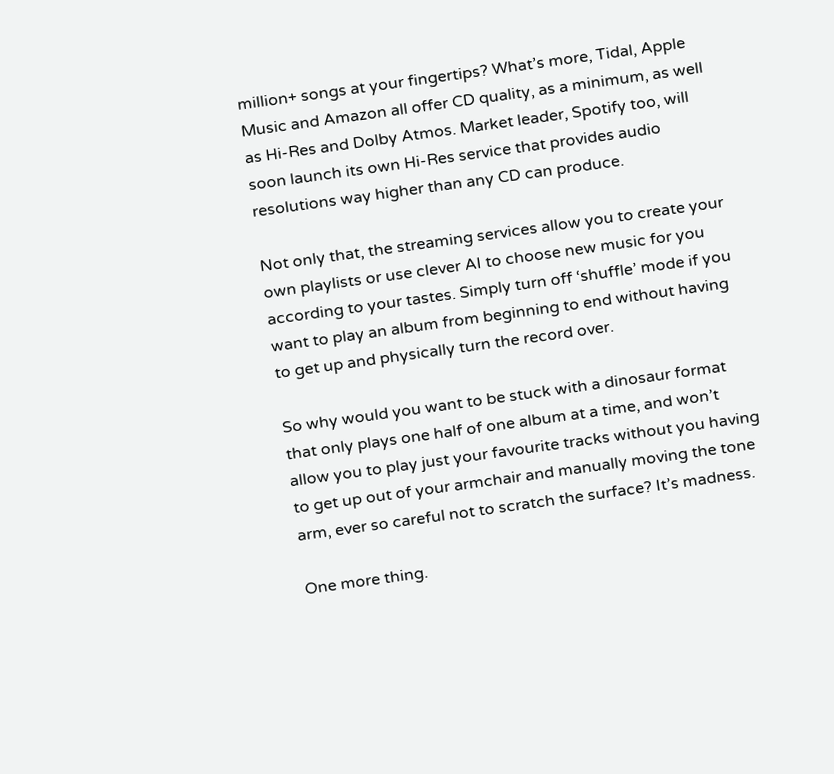million+ songs at your fingertips? What’s more, Tidal, Apple Music and Amazon all offer CD quality, as a minimum, as well as Hi-Res and Dolby Atmos. Market leader, Spotify too, will soon launch its own Hi-Res service that provides audio resolutions way higher than any CD can produce.

Not only that, the streaming services allow you to create your own playlists or use clever AI to choose new music for you according to your tastes. Simply turn off ‘shuffle’ mode if you want to play an album from beginning to end without having to get up and physically turn the record over.

So why would you want to be stuck with a dinosaur format that only plays one half of one album at a time, and won’t allow you to play just your favourite tracks without you having to get up out of your armchair and manually moving the tone arm, ever so careful not to scratch the surface? It’s madness.

One more thing.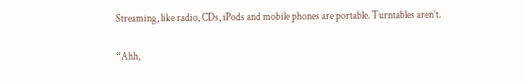Streaming, like radio, CDs, iPods and mobile phones are portable. Turntables aren’t.

“Ahh,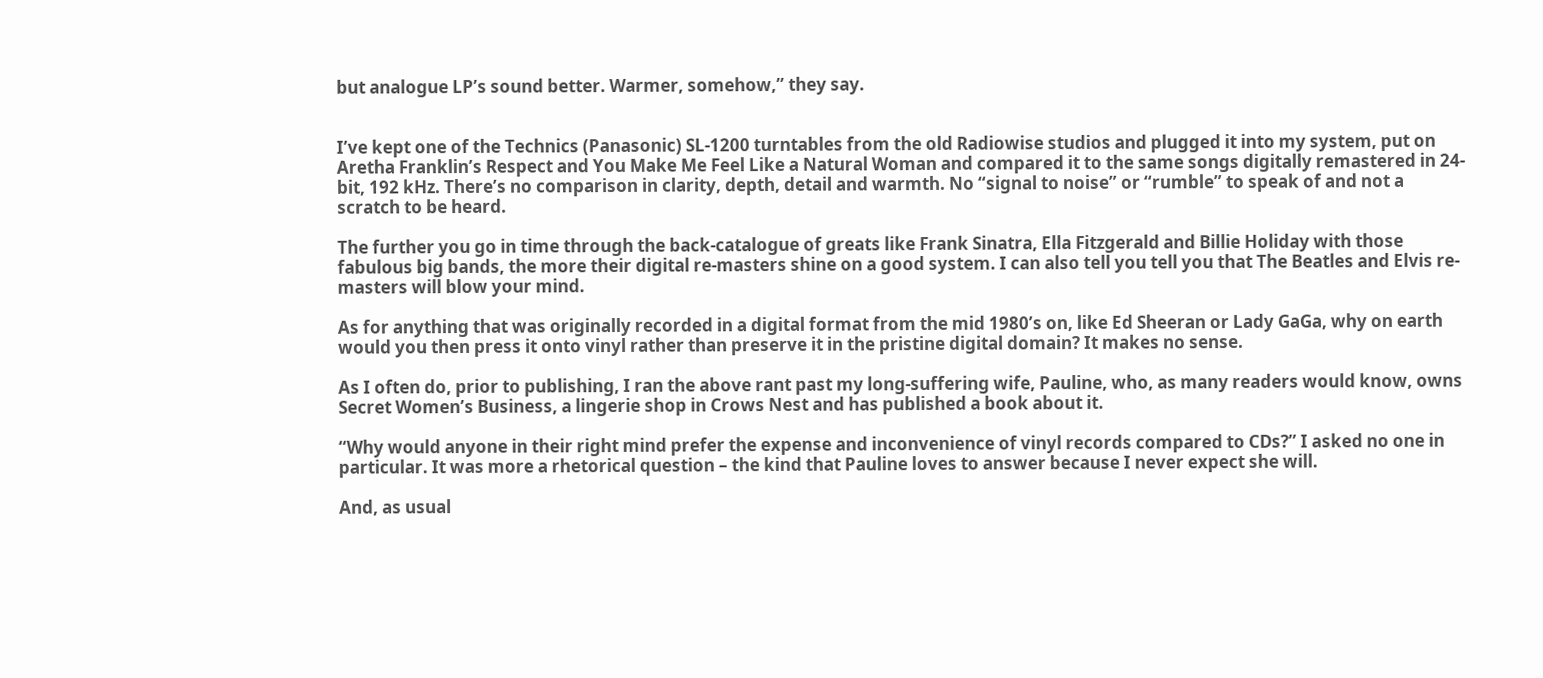but analogue LP’s sound better. Warmer, somehow,” they say.


I’ve kept one of the Technics (Panasonic) SL-1200 turntables from the old Radiowise studios and plugged it into my system, put on Aretha Franklin’s Respect and You Make Me Feel Like a Natural Woman and compared it to the same songs digitally remastered in 24-bit, 192 kHz. There’s no comparison in clarity, depth, detail and warmth. No “signal to noise” or “rumble” to speak of and not a scratch to be heard.

The further you go in time through the back-catalogue of greats like Frank Sinatra, Ella Fitzgerald and Billie Holiday with those fabulous big bands, the more their digital re-masters shine on a good system. I can also tell you tell you that The Beatles and Elvis re-masters will blow your mind.

As for anything that was originally recorded in a digital format from the mid 1980’s on, like Ed Sheeran or Lady GaGa, why on earth would you then press it onto vinyl rather than preserve it in the pristine digital domain? It makes no sense.

As I often do, prior to publishing, I ran the above rant past my long-suffering wife, Pauline, who, as many readers would know, owns Secret Women’s Business, a lingerie shop in Crows Nest and has published a book about it.

“Why would anyone in their right mind prefer the expense and inconvenience of vinyl records compared to CDs?” I asked no one in particular. It was more a rhetorical question – the kind that Pauline loves to answer because I never expect she will.

And, as usual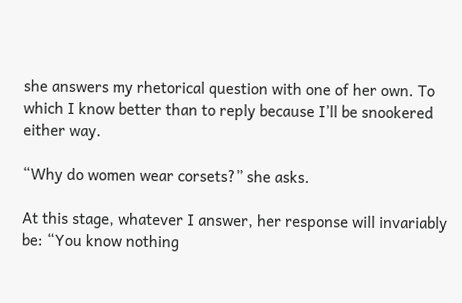she answers my rhetorical question with one of her own. To which I know better than to reply because I’ll be snookered either way.

“Why do women wear corsets?” she asks.

At this stage, whatever I answer, her response will invariably be: “You know nothing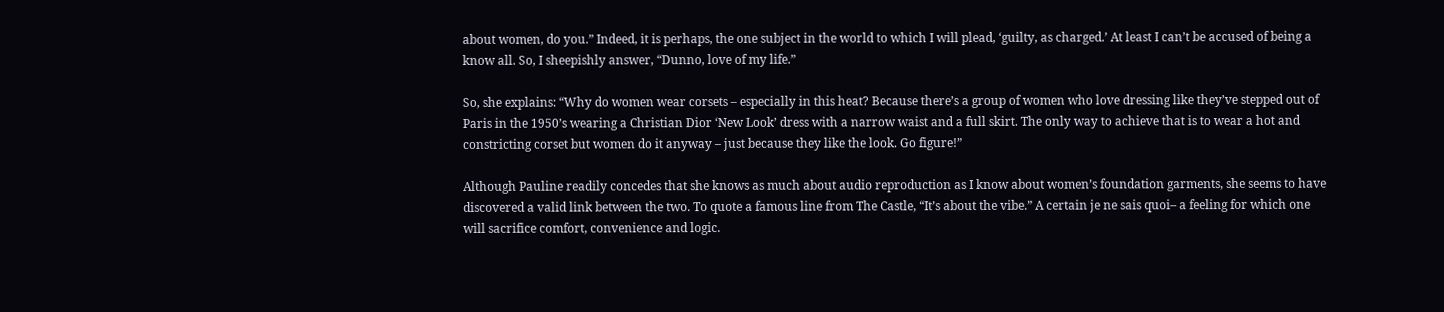about women, do you.” Indeed, it is perhaps, the one subject in the world to which I will plead, ‘guilty, as charged.’ At least I can’t be accused of being a know all. So, I sheepishly answer, “Dunno, love of my life.”

So, she explains: “Why do women wear corsets – especially in this heat? Because there’s a group of women who love dressing like they’ve stepped out of Paris in the 1950’s wearing a Christian Dior ‘New Look’ dress with a narrow waist and a full skirt. The only way to achieve that is to wear a hot and constricting corset but women do it anyway – just because they like the look. Go figure!”

Although Pauline readily concedes that she knows as much about audio reproduction as I know about women’s foundation garments, she seems to have discovered a valid link between the two. To quote a famous line from The Castle, “It’s about the vibe.” A certain je ne sais quoi– a feeling for which one will sacrifice comfort, convenience and logic.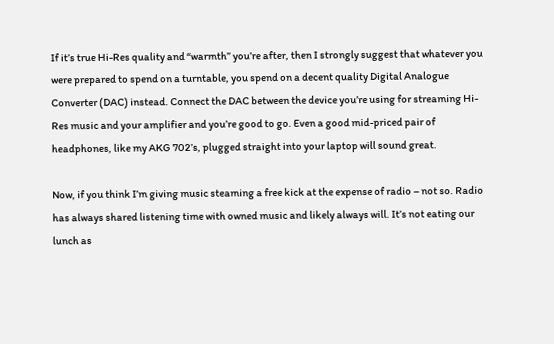If it’s true Hi-Res quality and “warmth” you’re after, then I strongly suggest that whatever you were prepared to spend on a turntable, you spend on a decent quality Digital Analogue Converter (DAC) instead. Connect the DAC between the device you’re using for streaming Hi-Res music and your amplifier and you’re good to go. Even a good mid-priced pair of headphones, like my AKG 702’s, plugged straight into your laptop will sound great.

Now, if you think I’m giving music steaming a free kick at the expense of radio – not so. Radio has always shared listening time with owned music and likely always will. It’s not eating our lunch as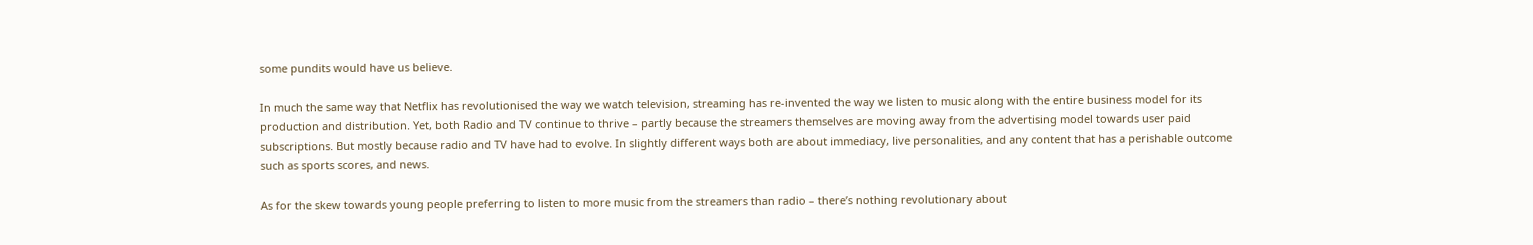some pundits would have us believe.

In much the same way that Netflix has revolutionised the way we watch television, streaming has re-invented the way we listen to music along with the entire business model for its production and distribution. Yet, both Radio and TV continue to thrive – partly because the streamers themselves are moving away from the advertising model towards user paid subscriptions. But mostly because radio and TV have had to evolve. In slightly different ways both are about immediacy, live personalities, and any content that has a perishable outcome such as sports scores, and news.

As for the skew towards young people preferring to listen to more music from the streamers than radio – there’s nothing revolutionary about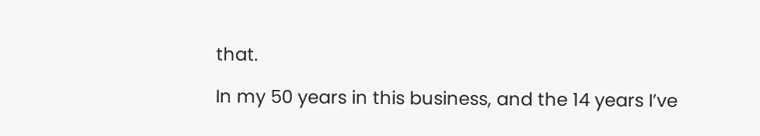that.

In my 50 years in this business, and the 14 years I’ve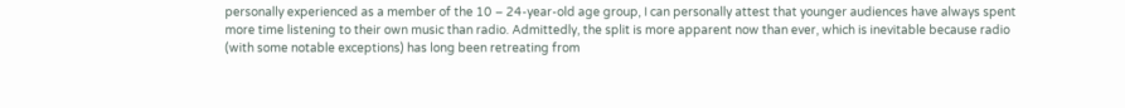personally experienced as a member of the 10 – 24-year-old age group, I can personally attest that younger audiences have always spent more time listening to their own music than radio. Admittedly, the split is more apparent now than ever, which is inevitable because radio (with some notable exceptions) has long been retreating from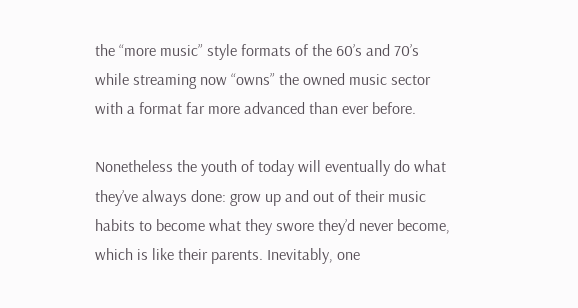the “more music” style formats of the 60’s and 70’s while streaming now “owns” the owned music sector with a format far more advanced than ever before.

Nonetheless the youth of today will eventually do what they’ve always done: grow up and out of their music habits to become what they swore they’d never become, which is like their parents. Inevitably, one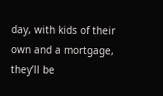day, with kids of their own and a mortgage, they’ll be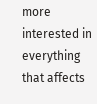more interested in everything that affects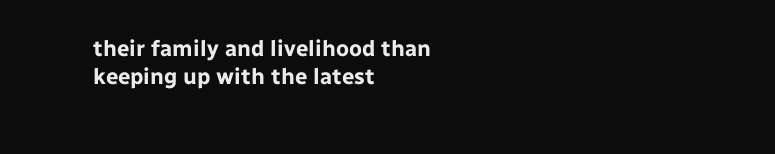their family and livelihood than keeping up with the latest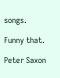songs.

Funny that.

Peter Saxon